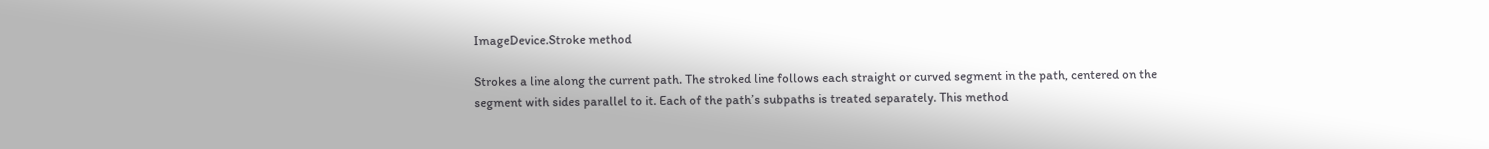ImageDevice.Stroke method

Strokes a line along the current path. The stroked line follows each straight or curved segment in the path, centered on the segment with sides parallel to it. Each of the path’s subpaths is treated separately. This method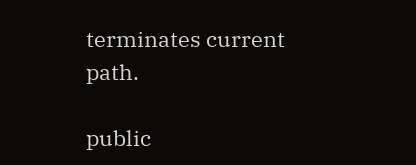terminates current path.

public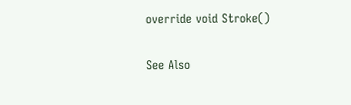override void Stroke()

See Also